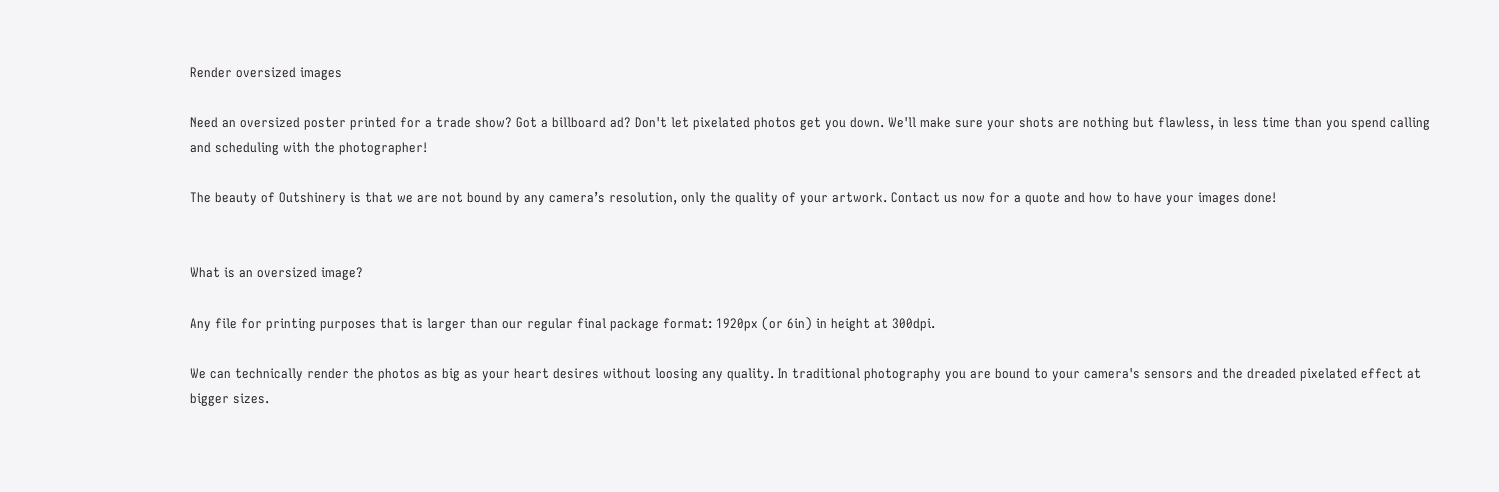Render oversized images

Need an oversized poster printed for a trade show? Got a billboard ad? Don't let pixelated photos get you down. We'll make sure your shots are nothing but flawless, in less time than you spend calling and scheduling with the photographer!

The beauty of Outshinery is that we are not bound by any camera’s resolution, only the quality of your artwork. Contact us now for a quote and how to have your images done!


What is an oversized image?

Any file for printing purposes that is larger than our regular final package format: 1920px (or 6in) in height at 300dpi.

We can technically render the photos as big as your heart desires without loosing any quality. In traditional photography you are bound to your camera's sensors and the dreaded pixelated effect at bigger sizes.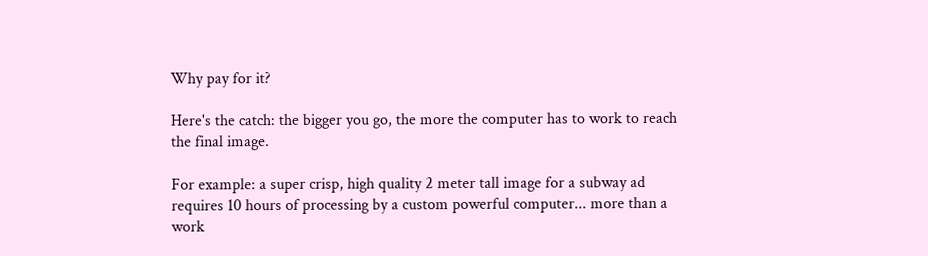Why pay for it?

Here's the catch: the bigger you go, the more the computer has to work to reach the final image.

For example: a super crisp, high quality 2 meter tall image for a subway ad requires 10 hours of processing by a custom powerful computer... more than a work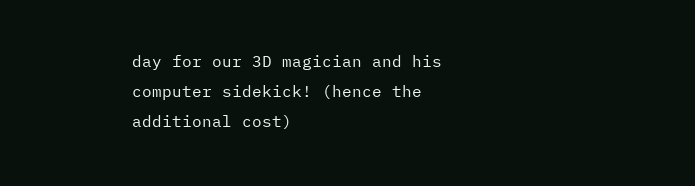day for our 3D magician and his computer sidekick! (hence the additional cost)